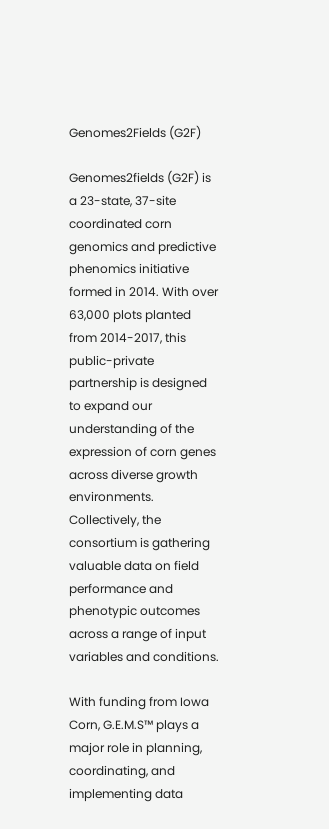Genomes2Fields (G2F)

Genomes2fields (G2F) is a 23-state, 37-site coordinated corn genomics and predictive phenomics initiative formed in 2014. With over 63,000 plots planted from 2014-2017, this public-private partnership is designed to expand our understanding of the expression of corn genes across diverse growth environments. Collectively, the consortium is gathering valuable data on field performance and phenotypic outcomes across a range of input variables and conditions.

With funding from Iowa Corn, G.E.M.S™ plays a major role in planning, coordinating, and implementing data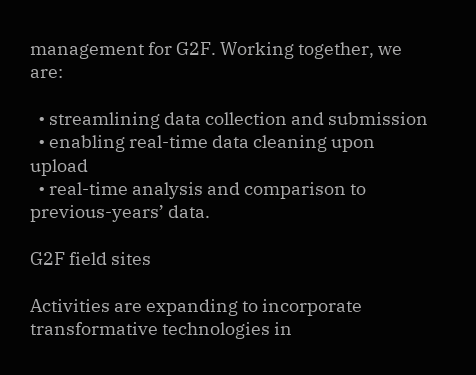management for G2F. Working together, we are:

  • streamlining data collection and submission
  • enabling real-time data cleaning upon upload
  • real-time analysis and comparison to previous-years’ data.

G2F field sites

Activities are expanding to incorporate transformative technologies in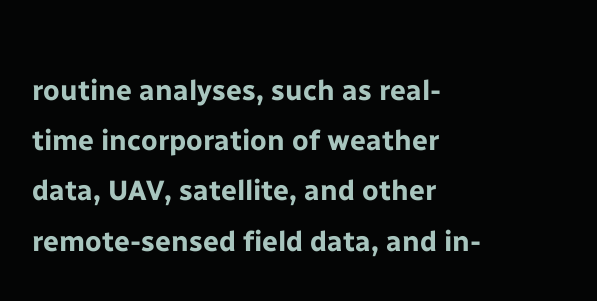routine analyses, such as real-time incorporation of weather data, UAV, satellite, and other remote-sensed field data, and in-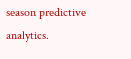season predictive analytics.